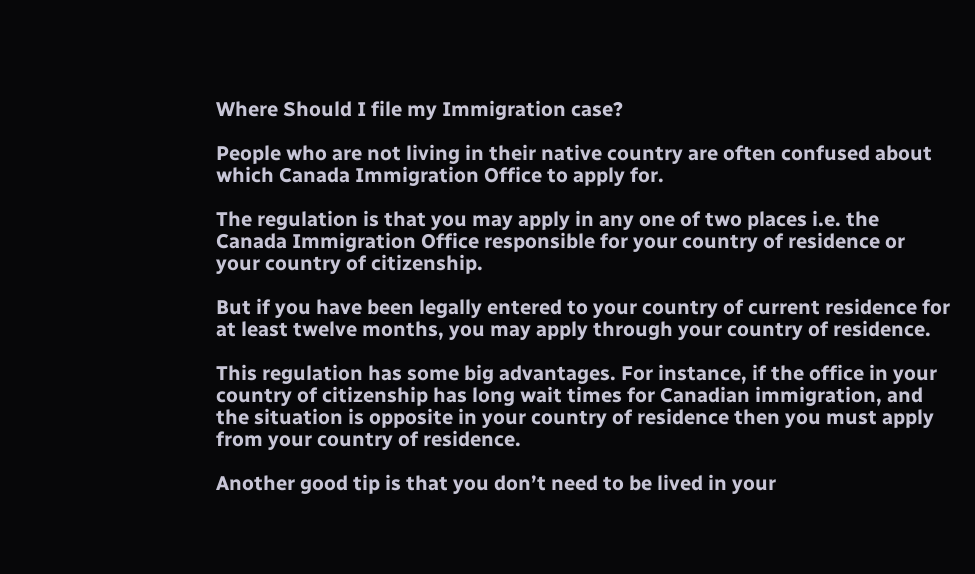Where Should I file my Immigration case?

People who are not living in their native country are often confused about which Canada Immigration Office to apply for.

The regulation is that you may apply in any one of two places i.e. the Canada Immigration Office responsible for your country of residence or your country of citizenship.

But if you have been legally entered to your country of current residence for at least twelve months, you may apply through your country of residence.

This regulation has some big advantages. For instance, if the office in your country of citizenship has long wait times for Canadian immigration, and the situation is opposite in your country of residence then you must apply from your country of residence.

Another good tip is that you don’t need to be lived in your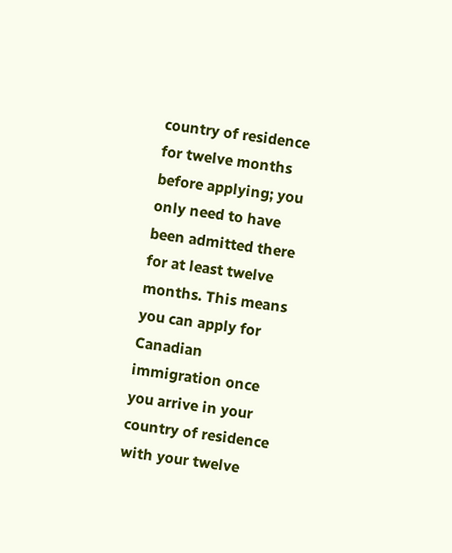country of residence for twelve months before applying; you only need to have been admitted there for at least twelve months. This means you can apply for Canadian immigration once you arrive in your country of residence with your twelve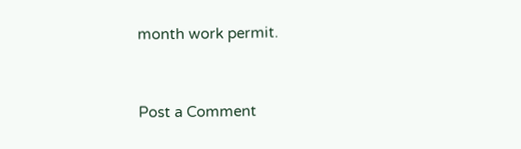month work permit.


Post a Comment